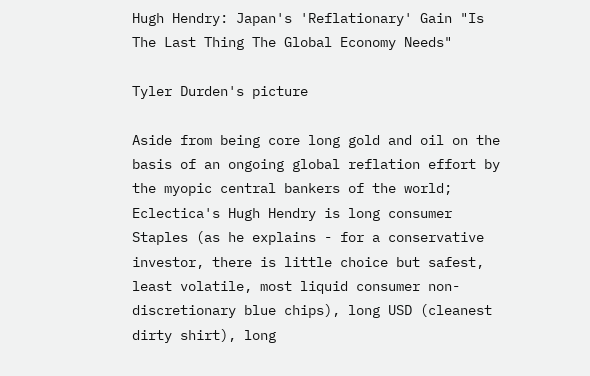Hugh Hendry: Japan's 'Reflationary' Gain "Is The Last Thing The Global Economy Needs"

Tyler Durden's picture

Aside from being core long gold and oil on the basis of an ongoing global reflation effort by the myopic central bankers of the world; Eclectica's Hugh Hendry is long consumer Staples (as he explains - for a conservative investor, there is little choice but safest, least volatile, most liquid consumer non-discretionary blue chips), long USD (cleanest dirty shirt), long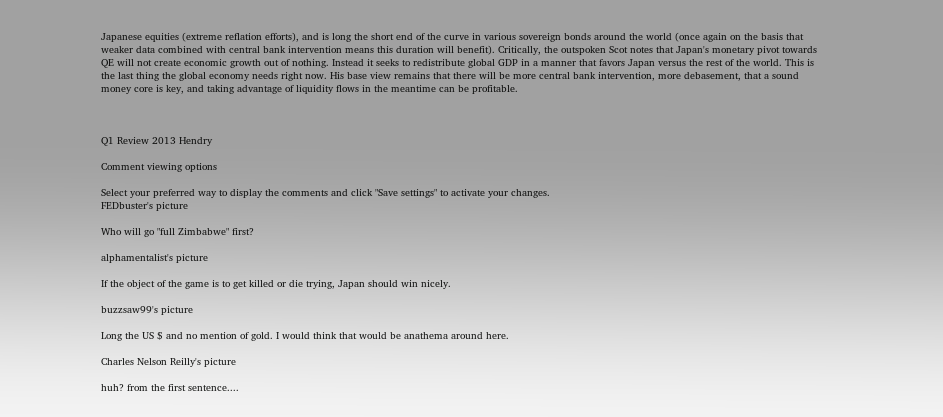Japanese equities (extreme reflation efforts), and is long the short end of the curve in various sovereign bonds around the world (once again on the basis that weaker data combined with central bank intervention means this duration will benefit). Critically, the outspoken Scot notes that Japan's monetary pivot towards QE will not create economic growth out of nothing. Instead it seeks to redistribute global GDP in a manner that favors Japan versus the rest of the world. This is the last thing the global economy needs right now. His base view remains that there will be more central bank intervention, more debasement, that a sound money core is key, and taking advantage of liquidity flows in the meantime can be profitable.



Q1 Review 2013 Hendry

Comment viewing options

Select your preferred way to display the comments and click "Save settings" to activate your changes.
FEDbuster's picture

Who will go "full Zimbabwe" first?

alphamentalist's picture

If the object of the game is to get killed or die trying, Japan should win nicely.

buzzsaw99's picture

Long the US $ and no mention of gold. I would think that would be anathema around here.

Charles Nelson Reilly's picture

huh? from the first sentence....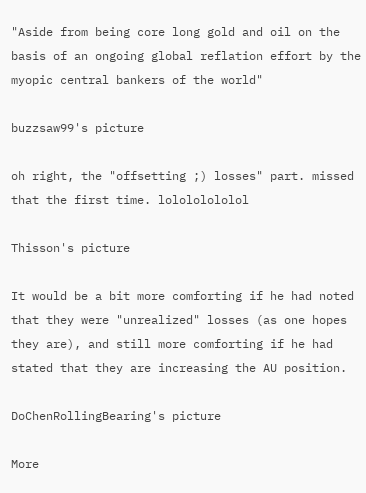"Aside from being core long gold and oil on the basis of an ongoing global reflation effort by the myopic central bankers of the world"

buzzsaw99's picture

oh right, the "offsetting ;) losses" part. missed that the first time. lolololololol

Thisson's picture

It would be a bit more comforting if he had noted that they were "unrealized" losses (as one hopes they are), and still more comforting if he had stated that they are increasing the AU position.

DoChenRollingBearing's picture

More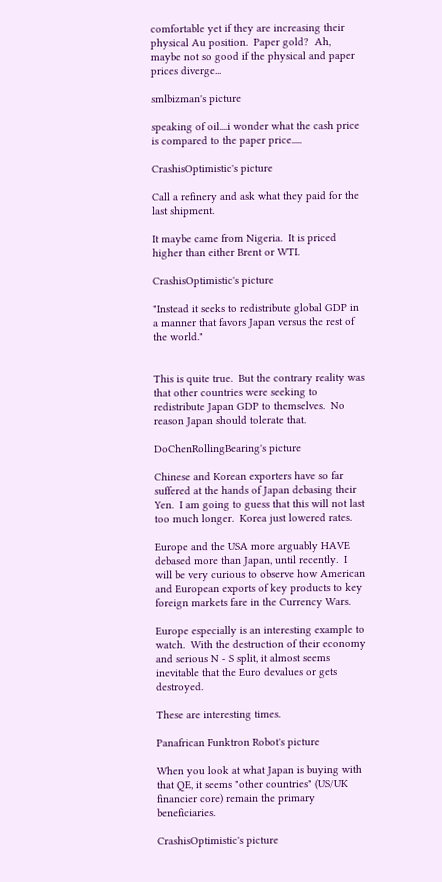comfortable yet if they are increasing their physical Au position.  Paper gold?  Ah, maybe not so good if the physical and paper prices diverge...

smlbizman's picture

speaking of oil....i wonder what the cash price is compared to the paper price.....

CrashisOptimistic's picture

Call a refinery and ask what they paid for the last shipment.

It maybe came from Nigeria.  It is priced higher than either Brent or WTI.

CrashisOptimistic's picture

"Instead it seeks to redistribute global GDP in a manner that favors Japan versus the rest of the world."


This is quite true.  But the contrary reality was that other countries were seeking to redistribute Japan GDP to themselves.  No reason Japan should tolerate that.

DoChenRollingBearing's picture

Chinese and Korean exporters have so far suffered at the hands of Japan debasing their Yen.  I am going to guess that this will not last too much longer.  Korea just lowered rates.

Europe and the USA more arguably HAVE debased more than Japan, until recently.  I will be very curious to observe how American and European exports of key products to key foreign markets fare in the Currency Wars.

Europe especially is an interesting example to watch.  With the destruction of their economy and serious N - S split, it almost seems inevitable that the Euro devalues or gets destroyed.

These are interesting times.

Panafrican Funktron Robot's picture

When you look at what Japan is buying with that QE, it seems "other countries" (US/UK financier core) remain the primary beneficiaries.

CrashisOptimistic's picture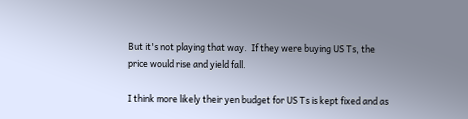But it's not playing that way.  If they were buying US Ts, the price would rise and yield fall.

I think more likely their yen budget for US Ts is kept fixed and as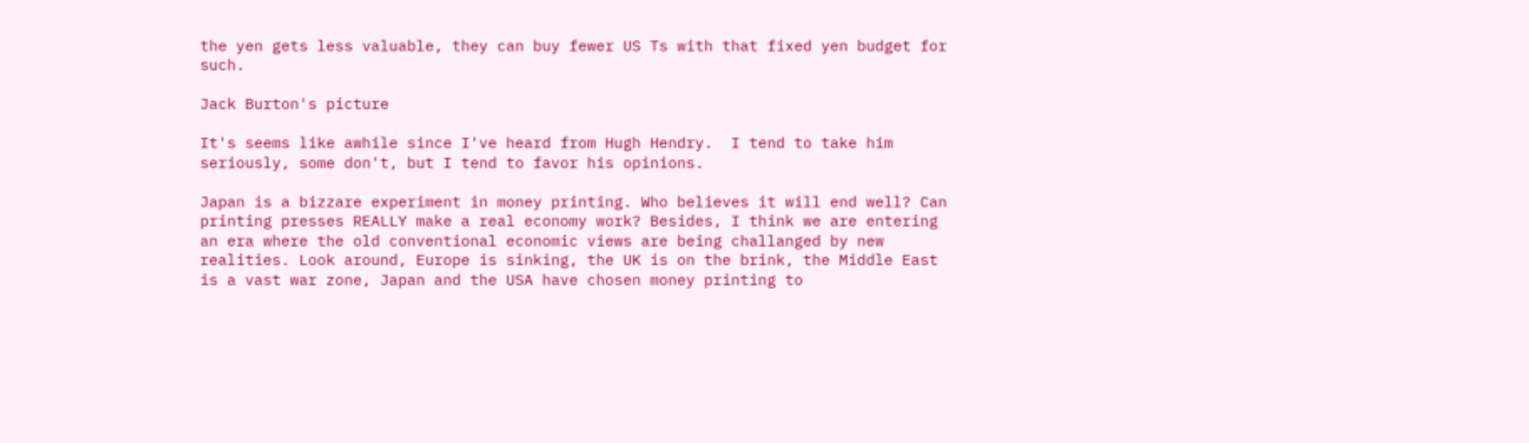the yen gets less valuable, they can buy fewer US Ts with that fixed yen budget for such.

Jack Burton's picture

It's seems like awhile since I've heard from Hugh Hendry.  I tend to take him seriously, some don't, but I tend to favor his opinions.

Japan is a bizzare experiment in money printing. Who believes it will end well? Can printing presses REALLY make a real economy work? Besides, I think we are entering an era where the old conventional economic views are being challanged by new realities. Look around, Europe is sinking, the UK is on the brink, the Middle East is a vast war zone, Japan and the USA have chosen money printing to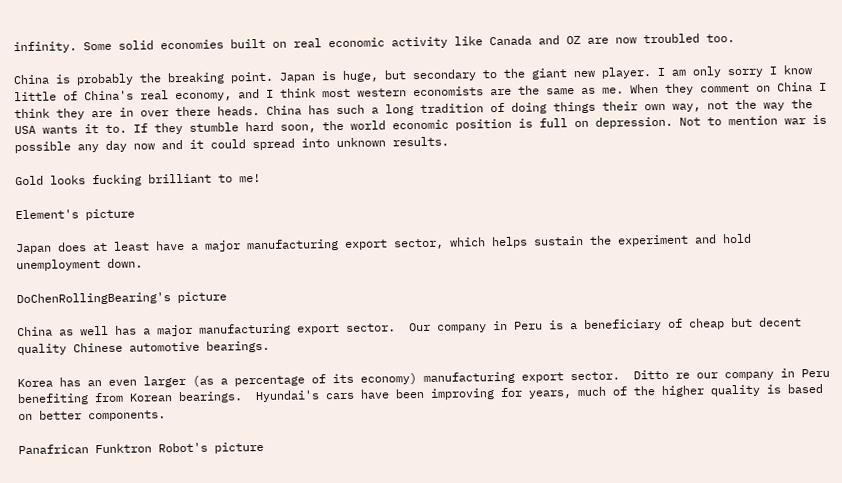infinity. Some solid economies built on real economic activity like Canada and OZ are now troubled too.

China is probably the breaking point. Japan is huge, but secondary to the giant new player. I am only sorry I know little of China's real economy, and I think most western economists are the same as me. When they comment on China I think they are in over there heads. China has such a long tradition of doing things their own way, not the way the USA wants it to. If they stumble hard soon, the world economic position is full on depression. Not to mention war is possible any day now and it could spread into unknown results.

Gold looks fucking brilliant to me!

Element's picture

Japan does at least have a major manufacturing export sector, which helps sustain the experiment and hold unemployment down.

DoChenRollingBearing's picture

China as well has a major manufacturing export sector.  Our company in Peru is a beneficiary of cheap but decent quality Chinese automotive bearings.

Korea has an even larger (as a percentage of its economy) manufacturing export sector.  Ditto re our company in Peru benefiting from Korean bearings.  Hyundai's cars have been improving for years, much of the higher quality is based on better components.

Panafrican Funktron Robot's picture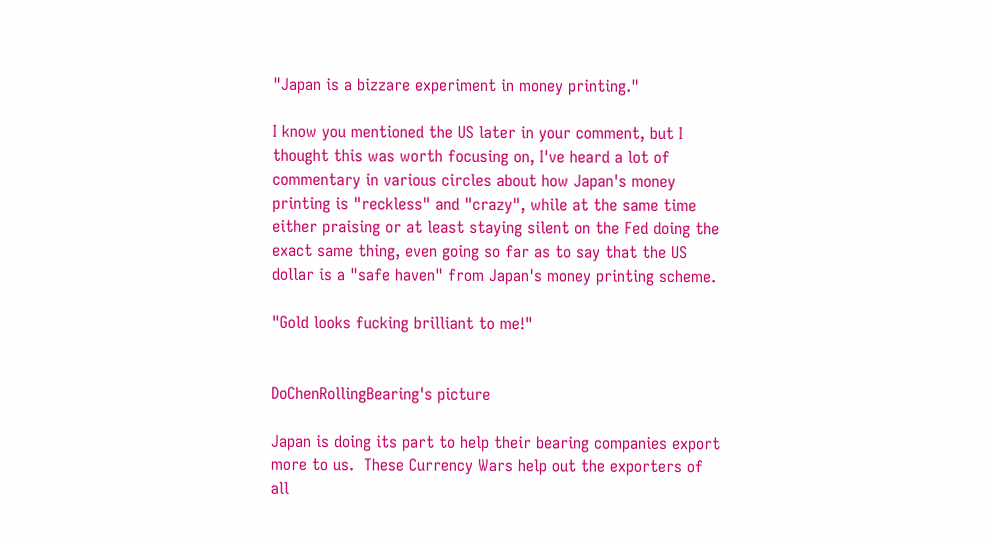"Japan is a bizzare experiment in money printing."

I know you mentioned the US later in your comment, but I thought this was worth focusing on, I've heard a lot of commentary in various circles about how Japan's money printing is "reckless" and "crazy", while at the same time either praising or at least staying silent on the Fed doing the exact same thing, even going so far as to say that the US dollar is a "safe haven" from Japan's money printing scheme.

"Gold looks fucking brilliant to me!"


DoChenRollingBearing's picture

Japan is doing its part to help their bearing companies export more to us.  These Currency Wars help out the exporters of all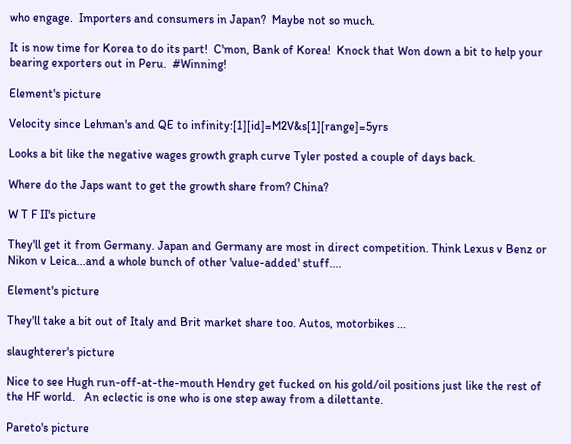who engage.  Importers and consumers in Japan?  Maybe not so much.

It is now time for Korea to do its part!  C'mon, Bank of Korea!  Knock that Won down a bit to help your bearing exporters out in Peru.  #Winning!

Element's picture

Velocity since Lehman's and QE to infinity:[1][id]=M2V&s[1][range]=5yrs

Looks a bit like the negative wages growth graph curve Tyler posted a couple of days back.

Where do the Japs want to get the growth share from? China?

W T F II's picture

They'll get it from Germany. Japan and Germany are most in direct competition. Think Lexus v Benz or Nikon v Leica...and a whole bunch of other 'value-added' stuff....

Element's picture

They'll take a bit out of Italy and Brit market share too. Autos, motorbikes ...

slaughterer's picture

Nice to see Hugh run-off-at-the-mouth Hendry get fucked on his gold/oil positions just like the rest of the HF world.   An eclectic is one who is one step away from a dilettante.

Pareto's picture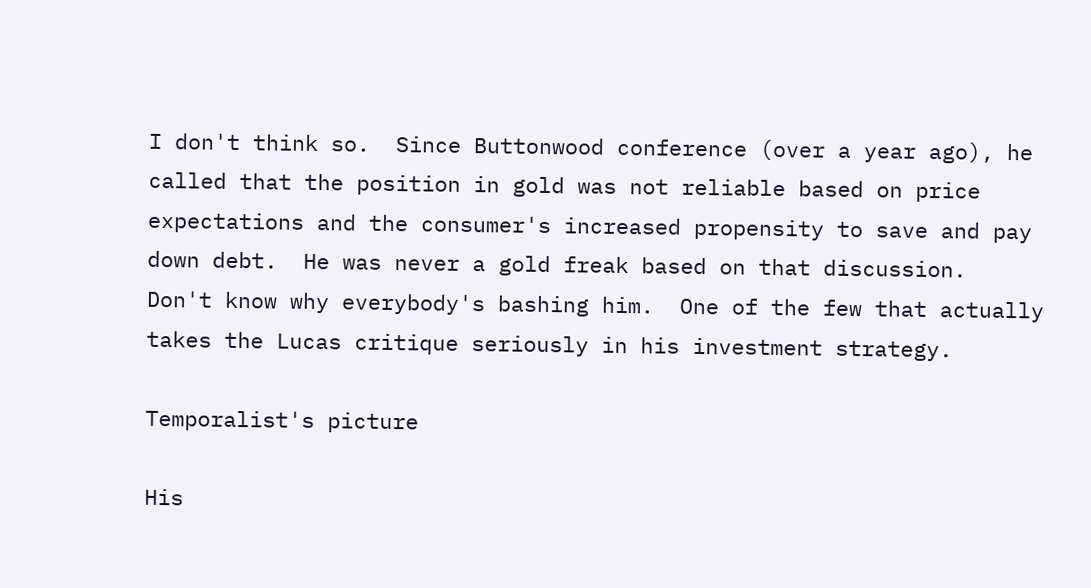I don't think so.  Since Buttonwood conference (over a year ago), he called that the position in gold was not reliable based on price expectations and the consumer's increased propensity to save and pay down debt.  He was never a gold freak based on that discussion.  Don't know why everybody's bashing him.  One of the few that actually takes the Lucas critique seriously in his investment strategy.

Temporalist's picture

His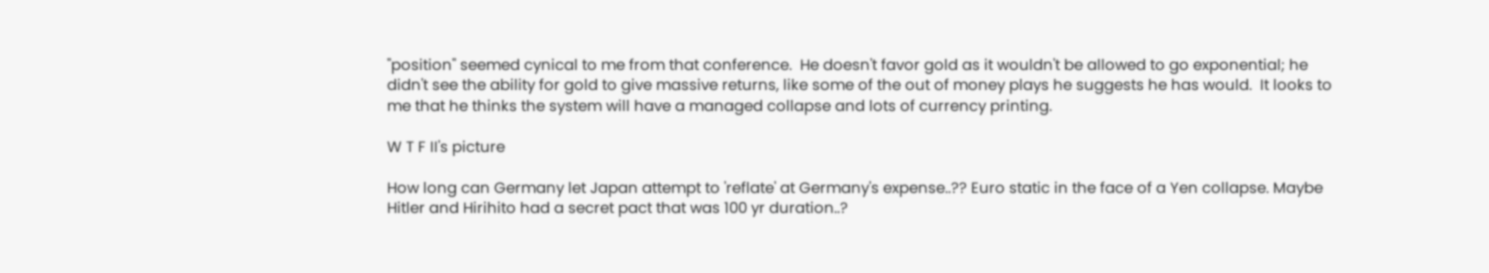"position" seemed cynical to me from that conference.  He doesn't favor gold as it wouldn't be allowed to go exponential; he didn't see the ability for gold to give massive returns, like some of the out of money plays he suggests he has would.  It looks to me that he thinks the system will have a managed collapse and lots of currency printing.

W T F II's picture

How long can Germany let Japan attempt to 'reflate' at Germany's expense..?? Euro static in the face of a Yen collapse. Maybe Hitler and Hirihito had a secret pact that was 100 yr duration..?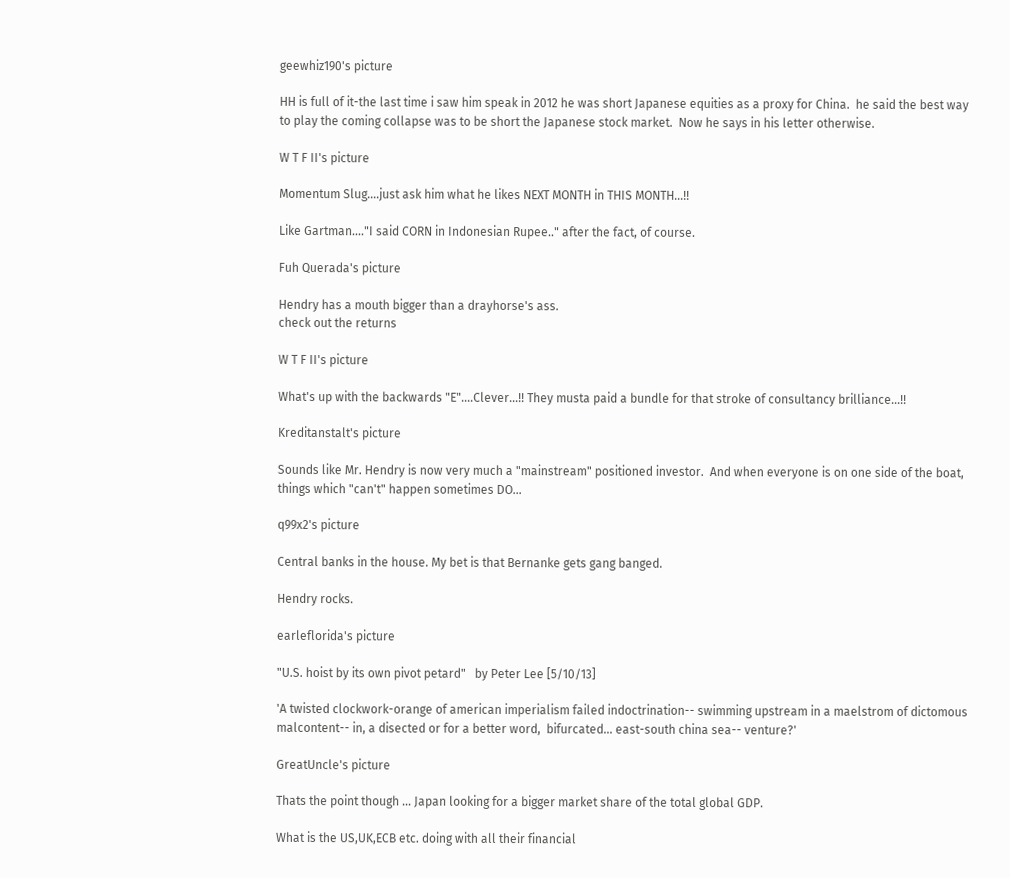geewhiz190's picture

HH is full of it-the last time i saw him speak in 2012 he was short Japanese equities as a proxy for China.  he said the best way to play the coming collapse was to be short the Japanese stock market.  Now he says in his letter otherwise.

W T F II's picture

Momentum Slug....just ask him what he likes NEXT MONTH in THIS MONTH...!!

Like Gartman...."I said CORN in Indonesian Rupee.." after the fact, of course.

Fuh Querada's picture

Hendry has a mouth bigger than a drayhorse's ass.
check out the returns

W T F II's picture

What's up with the backwards "E"....Clever...!! They musta paid a bundle for that stroke of consultancy brilliance...!!

Kreditanstalt's picture

Sounds like Mr. Hendry is now very much a "mainstream" positioned investor.  And when everyone is on one side of the boat, things which "can't" happen sometimes DO...

q99x2's picture

Central banks in the house. My bet is that Bernanke gets gang banged.

Hendry rocks.

earleflorida's picture

"U.S. hoist by its own pivot petard"   by Peter Lee [5/10/13]

'A twisted clockwork-orange of american imperialism failed indoctrination-- swimming upstream in a maelstrom of dictomous malcontent-- in, a disected or for a better word,  bifurcated... east-south china sea-- venture?'

GreatUncle's picture

Thats the point though ... Japan looking for a bigger market share of the total global GDP.

What is the US,UK,ECB etc. doing with all their financial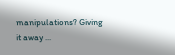manipulations? Giving it away ...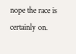nope the race is certainly on.